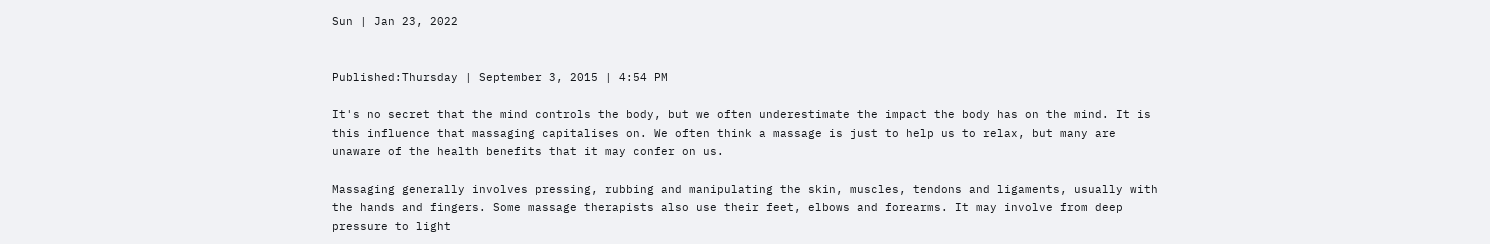Sun | Jan 23, 2022


Published:Thursday | September 3, 2015 | 4:54 PM

It's no secret that the mind controls the body, but we often underestimate the impact the body has on the mind. It is this influence that massaging capitalises on. We often think a massage is just to help us to relax, but many are unaware of the health benefits that it may confer on us.

Massaging generally involves pressing, rubbing and manipulating the skin, muscles, tendons and ligaments, usually with the hands and fingers. Some massage therapists also use their feet, elbows and forearms. It may involve from deep pressure to light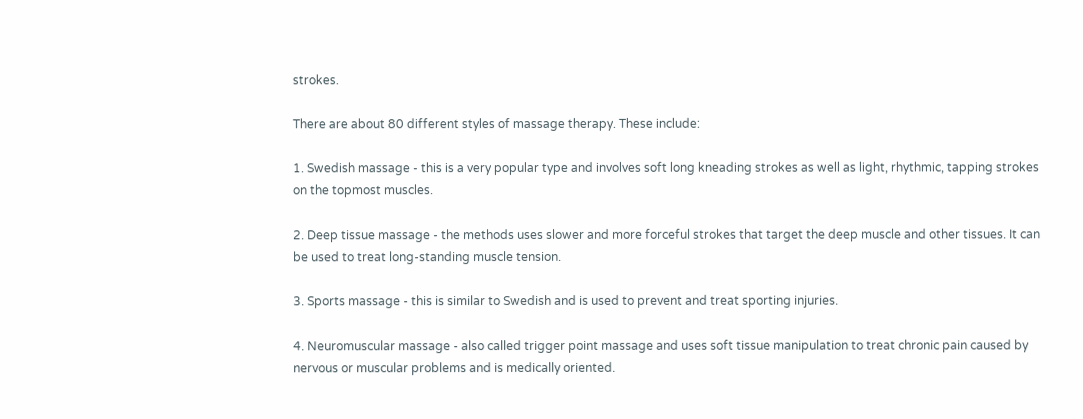strokes.

There are about 80 different styles of massage therapy. These include:

1. Swedish massage - this is a very popular type and involves soft long kneading strokes as well as light, rhythmic, tapping strokes on the topmost muscles.

2. Deep tissue massage - the methods uses slower and more forceful strokes that target the deep muscle and other tissues. It can be used to treat long-standing muscle tension.

3. Sports massage - this is similar to Swedish and is used to prevent and treat sporting injuries.

4. Neuromuscular massage - also called trigger point massage and uses soft tissue manipulation to treat chronic pain caused by nervous or muscular problems and is medically oriented.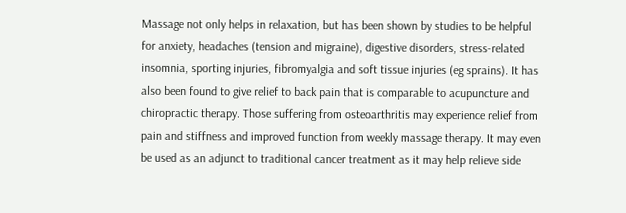Massage not only helps in relaxation, but has been shown by studies to be helpful for anxiety, headaches (tension and migraine), digestive disorders, stress-related insomnia, sporting injuries, fibromyalgia and soft tissue injuries (eg sprains). It has also been found to give relief to back pain that is comparable to acupuncture and chiropractic therapy. Those suffering from osteoarthritis may experience relief from pain and stiffness and improved function from weekly massage therapy. It may even be used as an adjunct to traditional cancer treatment as it may help relieve side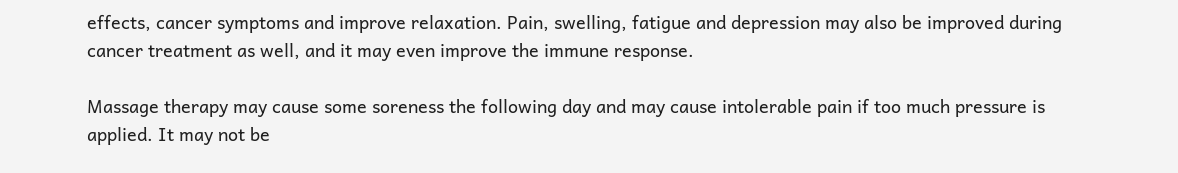effects, cancer symptoms and improve relaxation. Pain, swelling, fatigue and depression may also be improved during cancer treatment as well, and it may even improve the immune response.

Massage therapy may cause some soreness the following day and may cause intolerable pain if too much pressure is applied. It may not be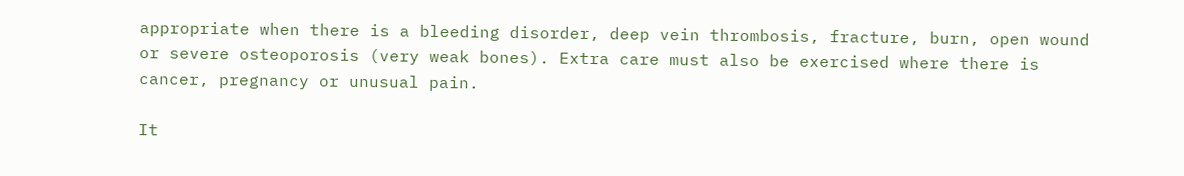appropriate when there is a bleeding disorder, deep vein thrombosis, fracture, burn, open wound or severe osteoporosis (very weak bones). Extra care must also be exercised where there is cancer, pregnancy or unusual pain.

It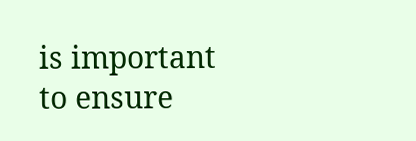is important to ensure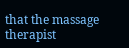that the massage therapist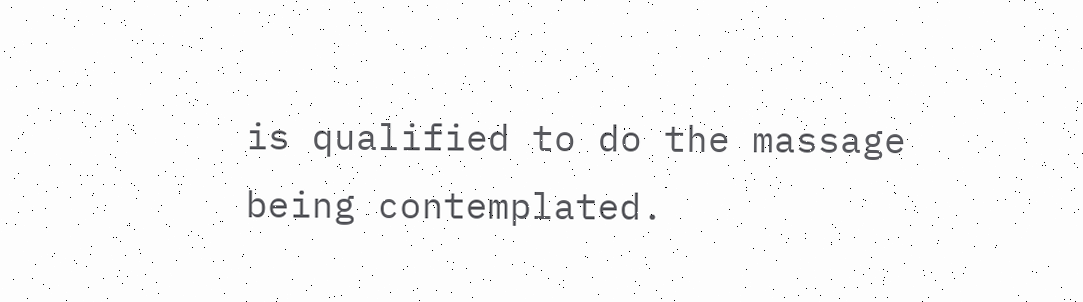is qualified to do the massage being contemplated.